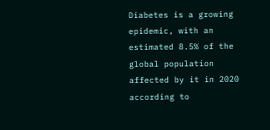Diabetes is a growing epidemic, with an estimated 8.5% of the global population affected by it in 2020 according to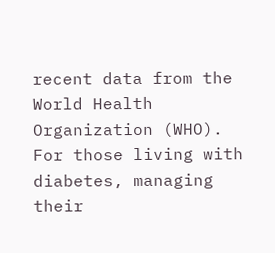recent data from the World Health Organization (WHO). For those living with diabetes, managing their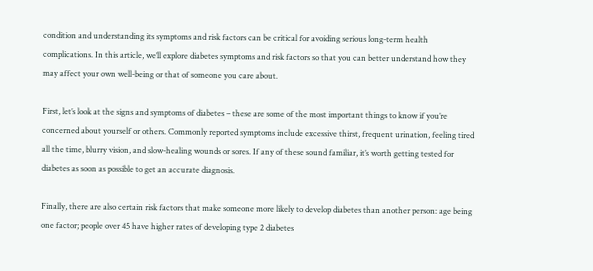condition and understanding its symptoms and risk factors can be critical for avoiding serious long-term health complications. In this article, we’ll explore diabetes symptoms and risk factors so that you can better understand how they may affect your own well-being or that of someone you care about.

First, let’s look at the signs and symptoms of diabetes – these are some of the most important things to know if you’re concerned about yourself or others. Commonly reported symptoms include excessive thirst, frequent urination, feeling tired all the time, blurry vision, and slow-healing wounds or sores. If any of these sound familiar, it’s worth getting tested for diabetes as soon as possible to get an accurate diagnosis.

Finally, there are also certain risk factors that make someone more likely to develop diabetes than another person: age being one factor; people over 45 have higher rates of developing type 2 diabetes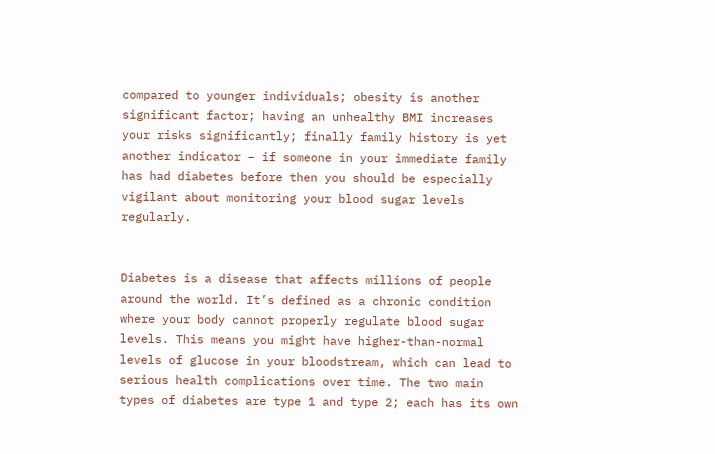compared to younger individuals; obesity is another significant factor; having an unhealthy BMI increases your risks significantly; finally family history is yet another indicator – if someone in your immediate family has had diabetes before then you should be especially vigilant about monitoring your blood sugar levels regularly.


Diabetes is a disease that affects millions of people around the world. It’s defined as a chronic condition where your body cannot properly regulate blood sugar levels. This means you might have higher-than-normal levels of glucose in your bloodstream, which can lead to serious health complications over time. The two main types of diabetes are type 1 and type 2; each has its own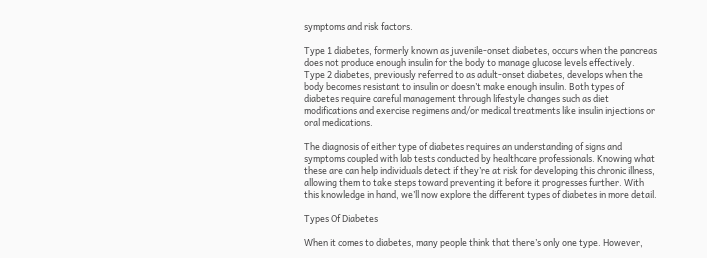symptoms and risk factors.

Type 1 diabetes, formerly known as juvenile-onset diabetes, occurs when the pancreas does not produce enough insulin for the body to manage glucose levels effectively. Type 2 diabetes, previously referred to as adult-onset diabetes, develops when the body becomes resistant to insulin or doesn’t make enough insulin. Both types of diabetes require careful management through lifestyle changes such as diet modifications and exercise regimens and/or medical treatments like insulin injections or oral medications.

The diagnosis of either type of diabetes requires an understanding of signs and symptoms coupled with lab tests conducted by healthcare professionals. Knowing what these are can help individuals detect if they’re at risk for developing this chronic illness, allowing them to take steps toward preventing it before it progresses further. With this knowledge in hand, we’ll now explore the different types of diabetes in more detail.

Types Of Diabetes

When it comes to diabetes, many people think that there’s only one type. However,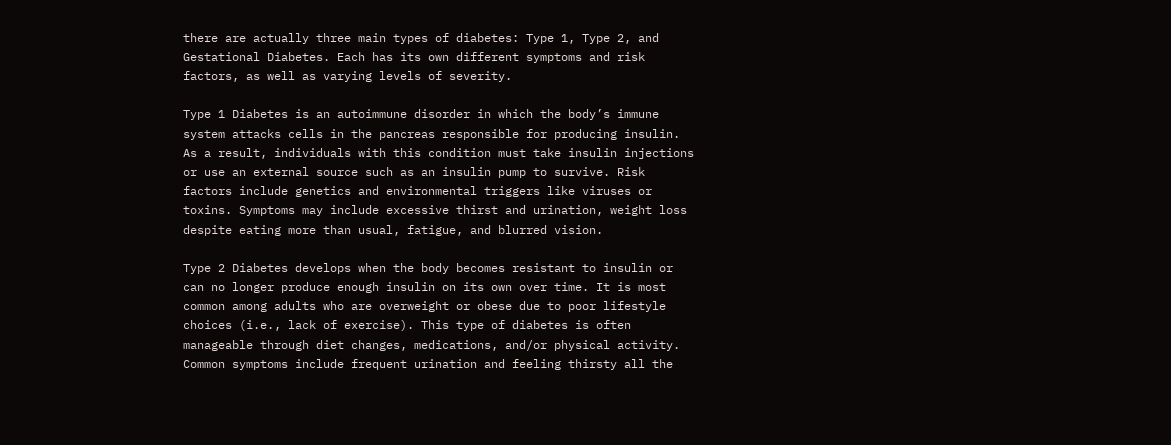there are actually three main types of diabetes: Type 1, Type 2, and Gestational Diabetes. Each has its own different symptoms and risk factors, as well as varying levels of severity.

Type 1 Diabetes is an autoimmune disorder in which the body’s immune system attacks cells in the pancreas responsible for producing insulin. As a result, individuals with this condition must take insulin injections or use an external source such as an insulin pump to survive. Risk factors include genetics and environmental triggers like viruses or toxins. Symptoms may include excessive thirst and urination, weight loss despite eating more than usual, fatigue, and blurred vision.

Type 2 Diabetes develops when the body becomes resistant to insulin or can no longer produce enough insulin on its own over time. It is most common among adults who are overweight or obese due to poor lifestyle choices (i.e., lack of exercise). This type of diabetes is often manageable through diet changes, medications, and/or physical activity. Common symptoms include frequent urination and feeling thirsty all the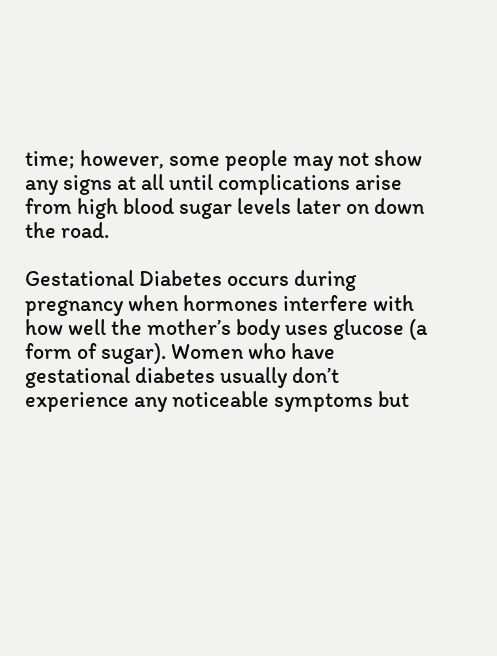time; however, some people may not show any signs at all until complications arise from high blood sugar levels later on down the road.

Gestational Diabetes occurs during pregnancy when hormones interfere with how well the mother’s body uses glucose (a form of sugar). Women who have gestational diabetes usually don’t experience any noticeable symptoms but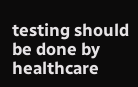testing should be done by healthcare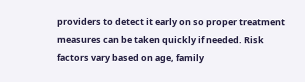providers to detect it early on so proper treatment measures can be taken quickly if needed. Risk factors vary based on age, family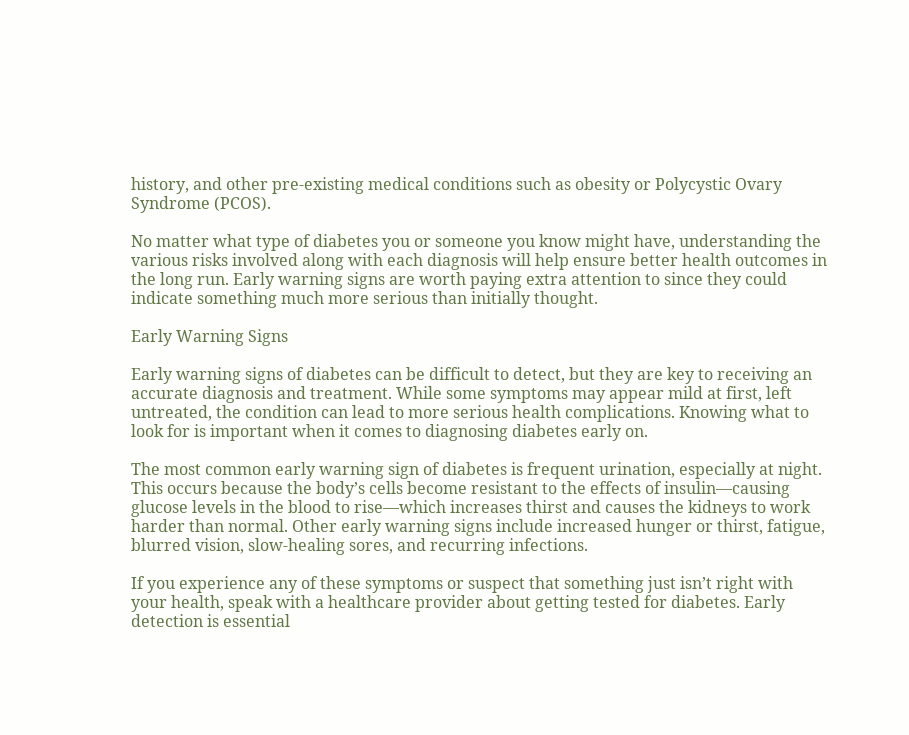history, and other pre-existing medical conditions such as obesity or Polycystic Ovary Syndrome (PCOS).

No matter what type of diabetes you or someone you know might have, understanding the various risks involved along with each diagnosis will help ensure better health outcomes in the long run. Early warning signs are worth paying extra attention to since they could indicate something much more serious than initially thought.

Early Warning Signs

Early warning signs of diabetes can be difficult to detect, but they are key to receiving an accurate diagnosis and treatment. While some symptoms may appear mild at first, left untreated, the condition can lead to more serious health complications. Knowing what to look for is important when it comes to diagnosing diabetes early on.

The most common early warning sign of diabetes is frequent urination, especially at night. This occurs because the body’s cells become resistant to the effects of insulin—causing glucose levels in the blood to rise—which increases thirst and causes the kidneys to work harder than normal. Other early warning signs include increased hunger or thirst, fatigue, blurred vision, slow-healing sores, and recurring infections.

If you experience any of these symptoms or suspect that something just isn’t right with your health, speak with a healthcare provider about getting tested for diabetes. Early detection is essential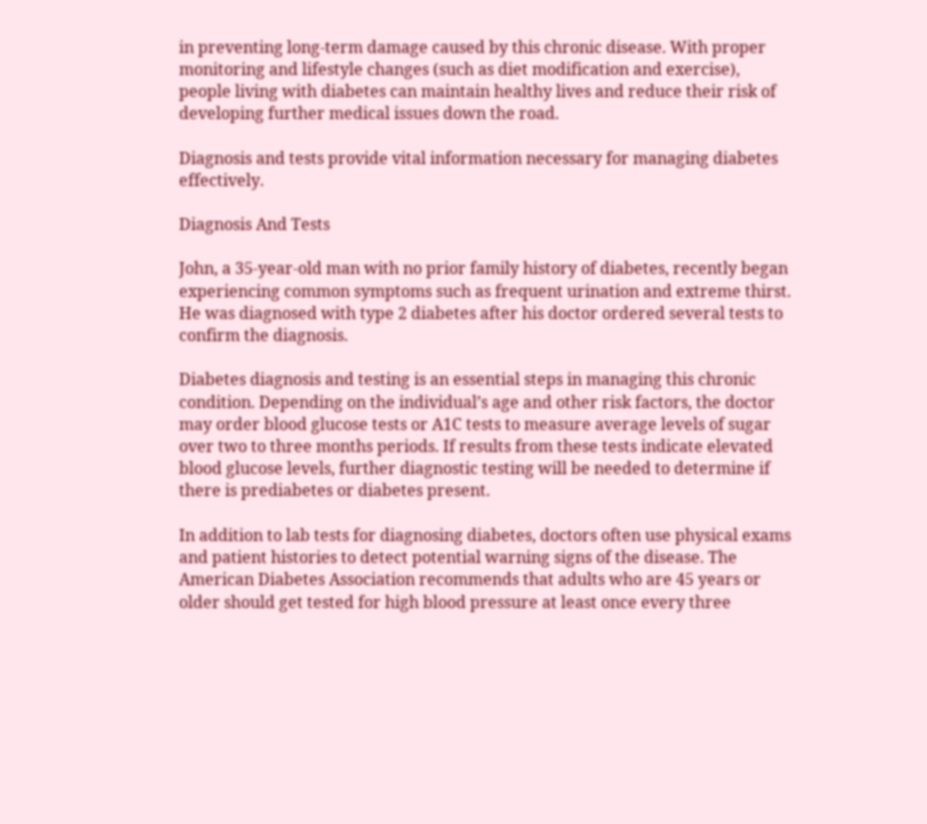in preventing long-term damage caused by this chronic disease. With proper monitoring and lifestyle changes (such as diet modification and exercise), people living with diabetes can maintain healthy lives and reduce their risk of developing further medical issues down the road.

Diagnosis and tests provide vital information necessary for managing diabetes effectively.

Diagnosis And Tests

John, a 35-year-old man with no prior family history of diabetes, recently began experiencing common symptoms such as frequent urination and extreme thirst. He was diagnosed with type 2 diabetes after his doctor ordered several tests to confirm the diagnosis.

Diabetes diagnosis and testing is an essential steps in managing this chronic condition. Depending on the individual’s age and other risk factors, the doctor may order blood glucose tests or A1C tests to measure average levels of sugar over two to three months periods. If results from these tests indicate elevated blood glucose levels, further diagnostic testing will be needed to determine if there is prediabetes or diabetes present.

In addition to lab tests for diagnosing diabetes, doctors often use physical exams and patient histories to detect potential warning signs of the disease. The American Diabetes Association recommends that adults who are 45 years or older should get tested for high blood pressure at least once every three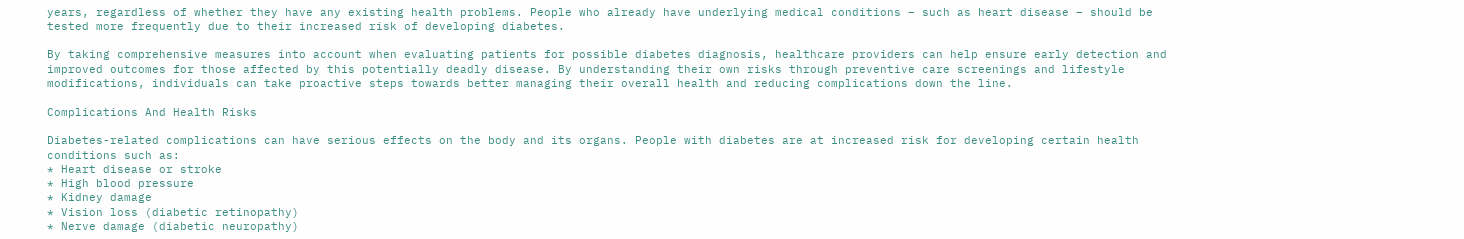years, regardless of whether they have any existing health problems. People who already have underlying medical conditions – such as heart disease – should be tested more frequently due to their increased risk of developing diabetes.

By taking comprehensive measures into account when evaluating patients for possible diabetes diagnosis, healthcare providers can help ensure early detection and improved outcomes for those affected by this potentially deadly disease. By understanding their own risks through preventive care screenings and lifestyle modifications, individuals can take proactive steps towards better managing their overall health and reducing complications down the line.

Complications And Health Risks

Diabetes-related complications can have serious effects on the body and its organs. People with diabetes are at increased risk for developing certain health conditions such as:
* Heart disease or stroke
* High blood pressure
* Kidney damage
* Vision loss (diabetic retinopathy)
* Nerve damage (diabetic neuropathy)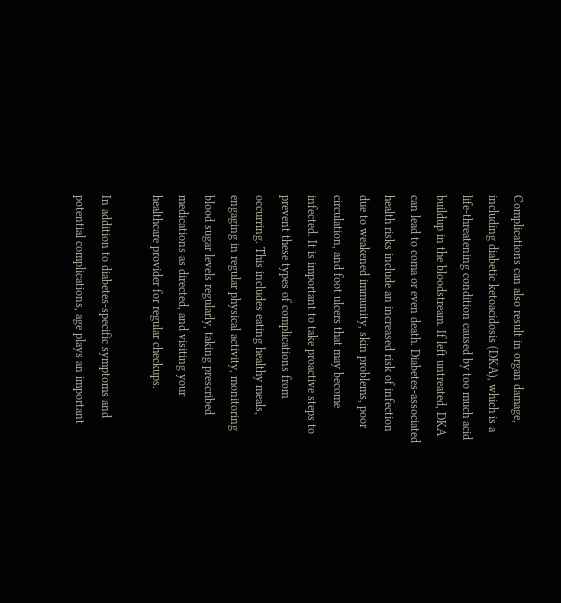Complications can also result in organ damage, including diabetic ketoacidosis (DKA), which is a life-threatening condition caused by too much acid buildup in the bloodstream. If left untreated, DKA can lead to coma or even death. Diabetes-associated health risks include an increased risk of infection due to weakened immunity, skin problems, poor circulation, and foot ulcers that may become infected. It is important to take proactive steps to prevent these types of complications from occurring. This includes eating healthy meals, engaging in regular physical activity, monitoring blood sugar levels regularly, taking prescribed medications as directed, and visiting your healthcare provider for regular checkups.

In addition to diabetes-specific symptoms and potential complications, age plays an important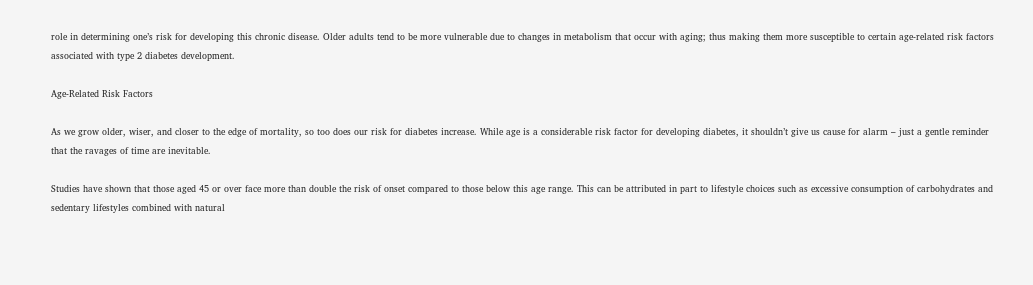role in determining one’s risk for developing this chronic disease. Older adults tend to be more vulnerable due to changes in metabolism that occur with aging; thus making them more susceptible to certain age-related risk factors associated with type 2 diabetes development.

Age-Related Risk Factors

As we grow older, wiser, and closer to the edge of mortality, so too does our risk for diabetes increase. While age is a considerable risk factor for developing diabetes, it shouldn’t give us cause for alarm – just a gentle reminder that the ravages of time are inevitable.

Studies have shown that those aged 45 or over face more than double the risk of onset compared to those below this age range. This can be attributed in part to lifestyle choices such as excessive consumption of carbohydrates and sedentary lifestyles combined with natural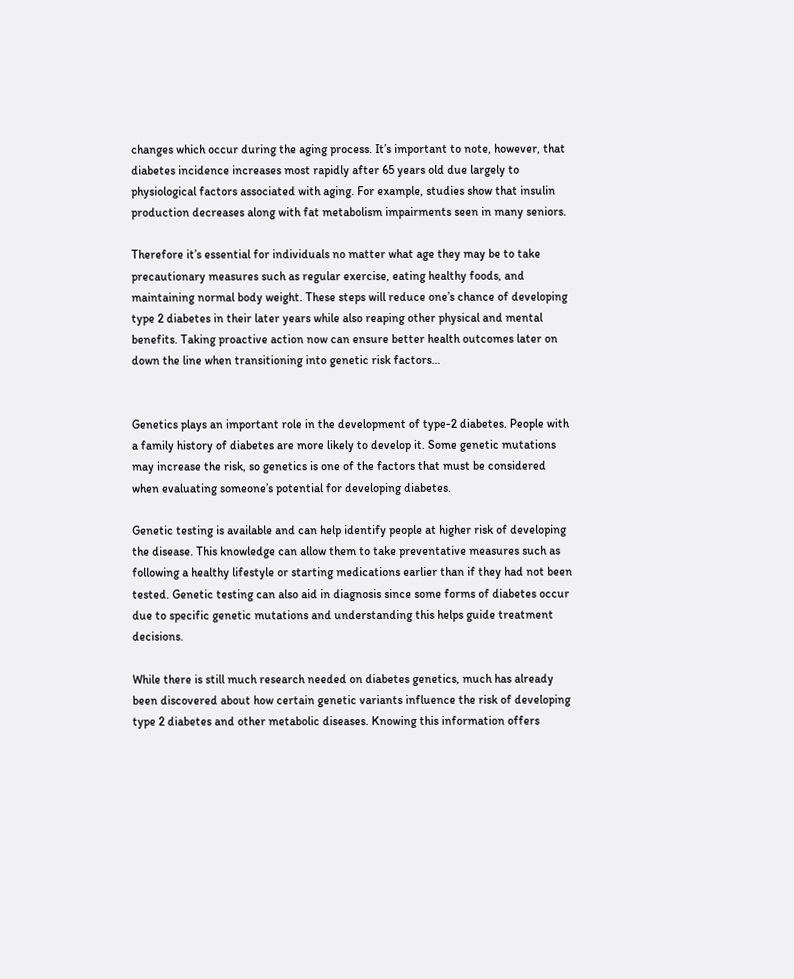changes which occur during the aging process. It’s important to note, however, that diabetes incidence increases most rapidly after 65 years old due largely to physiological factors associated with aging. For example, studies show that insulin production decreases along with fat metabolism impairments seen in many seniors.

Therefore it’s essential for individuals no matter what age they may be to take precautionary measures such as regular exercise, eating healthy foods, and maintaining normal body weight. These steps will reduce one’s chance of developing type 2 diabetes in their later years while also reaping other physical and mental benefits. Taking proactive action now can ensure better health outcomes later on down the line when transitioning into genetic risk factors…


Genetics plays an important role in the development of type-2 diabetes. People with a family history of diabetes are more likely to develop it. Some genetic mutations may increase the risk, so genetics is one of the factors that must be considered when evaluating someone’s potential for developing diabetes.

Genetic testing is available and can help identify people at higher risk of developing the disease. This knowledge can allow them to take preventative measures such as following a healthy lifestyle or starting medications earlier than if they had not been tested. Genetic testing can also aid in diagnosis since some forms of diabetes occur due to specific genetic mutations and understanding this helps guide treatment decisions.

While there is still much research needed on diabetes genetics, much has already been discovered about how certain genetic variants influence the risk of developing type 2 diabetes and other metabolic diseases. Knowing this information offers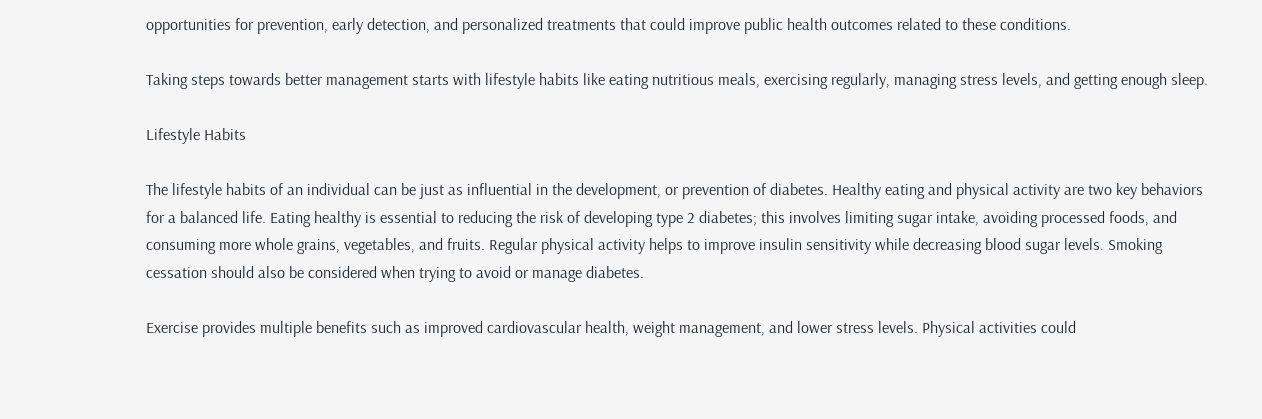opportunities for prevention, early detection, and personalized treatments that could improve public health outcomes related to these conditions.

Taking steps towards better management starts with lifestyle habits like eating nutritious meals, exercising regularly, managing stress levels, and getting enough sleep.

Lifestyle Habits

The lifestyle habits of an individual can be just as influential in the development, or prevention of diabetes. Healthy eating and physical activity are two key behaviors for a balanced life. Eating healthy is essential to reducing the risk of developing type 2 diabetes; this involves limiting sugar intake, avoiding processed foods, and consuming more whole grains, vegetables, and fruits. Regular physical activity helps to improve insulin sensitivity while decreasing blood sugar levels. Smoking cessation should also be considered when trying to avoid or manage diabetes.

Exercise provides multiple benefits such as improved cardiovascular health, weight management, and lower stress levels. Physical activities could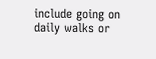include going on daily walks or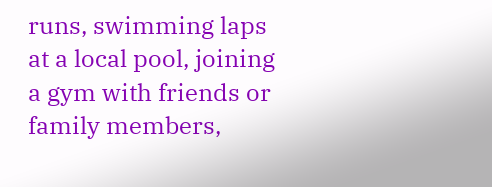runs, swimming laps at a local pool, joining a gym with friends or family members,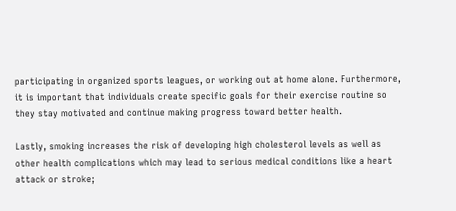participating in organized sports leagues, or working out at home alone. Furthermore, it is important that individuals create specific goals for their exercise routine so they stay motivated and continue making progress toward better health.

Lastly, smoking increases the risk of developing high cholesterol levels as well as other health complications which may lead to serious medical conditions like a heart attack or stroke;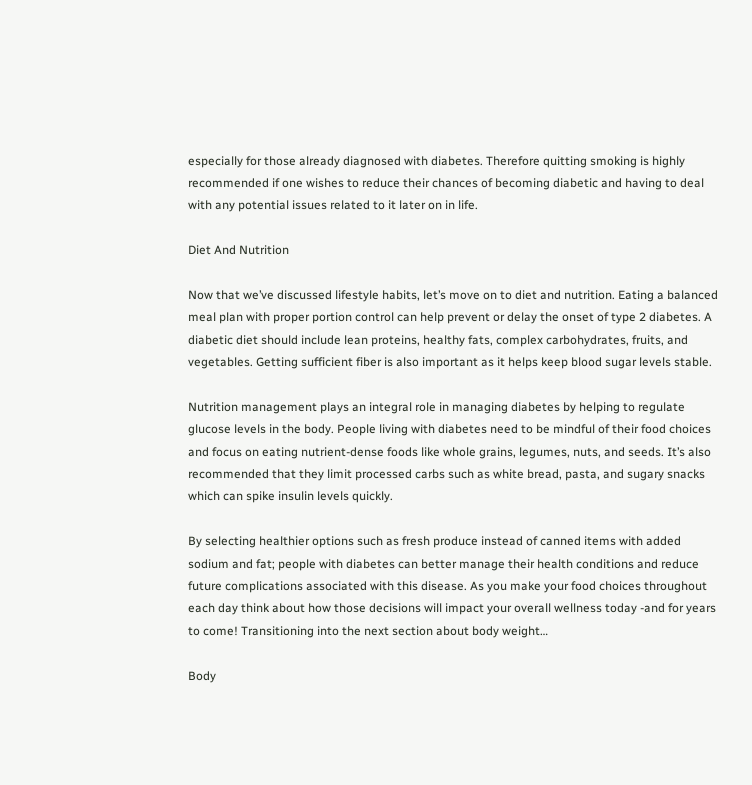especially for those already diagnosed with diabetes. Therefore quitting smoking is highly recommended if one wishes to reduce their chances of becoming diabetic and having to deal with any potential issues related to it later on in life.

Diet And Nutrition

Now that we’ve discussed lifestyle habits, let’s move on to diet and nutrition. Eating a balanced meal plan with proper portion control can help prevent or delay the onset of type 2 diabetes. A diabetic diet should include lean proteins, healthy fats, complex carbohydrates, fruits, and vegetables. Getting sufficient fiber is also important as it helps keep blood sugar levels stable.

Nutrition management plays an integral role in managing diabetes by helping to regulate glucose levels in the body. People living with diabetes need to be mindful of their food choices and focus on eating nutrient-dense foods like whole grains, legumes, nuts, and seeds. It’s also recommended that they limit processed carbs such as white bread, pasta, and sugary snacks which can spike insulin levels quickly.

By selecting healthier options such as fresh produce instead of canned items with added sodium and fat; people with diabetes can better manage their health conditions and reduce future complications associated with this disease. As you make your food choices throughout each day think about how those decisions will impact your overall wellness today -and for years to come! Transitioning into the next section about body weight…

Body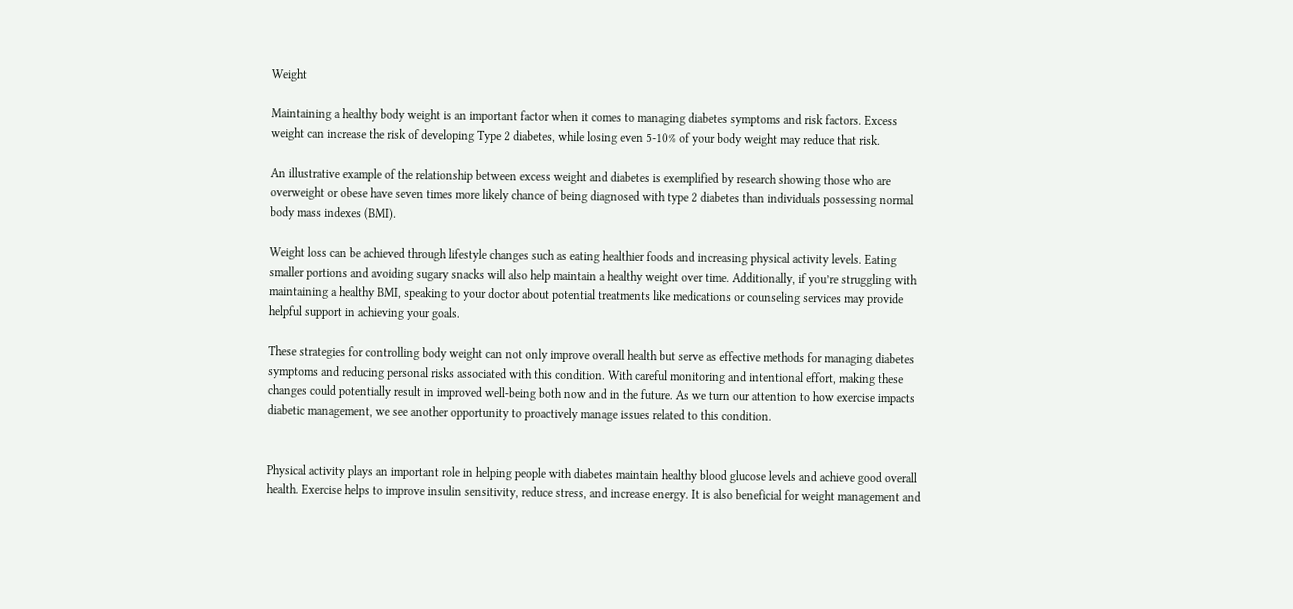Weight

Maintaining a healthy body weight is an important factor when it comes to managing diabetes symptoms and risk factors. Excess weight can increase the risk of developing Type 2 diabetes, while losing even 5-10% of your body weight may reduce that risk.

An illustrative example of the relationship between excess weight and diabetes is exemplified by research showing those who are overweight or obese have seven times more likely chance of being diagnosed with type 2 diabetes than individuals possessing normal body mass indexes (BMI).

Weight loss can be achieved through lifestyle changes such as eating healthier foods and increasing physical activity levels. Eating smaller portions and avoiding sugary snacks will also help maintain a healthy weight over time. Additionally, if you’re struggling with maintaining a healthy BMI, speaking to your doctor about potential treatments like medications or counseling services may provide helpful support in achieving your goals.

These strategies for controlling body weight can not only improve overall health but serve as effective methods for managing diabetes symptoms and reducing personal risks associated with this condition. With careful monitoring and intentional effort, making these changes could potentially result in improved well-being both now and in the future. As we turn our attention to how exercise impacts diabetic management, we see another opportunity to proactively manage issues related to this condition.


Physical activity plays an important role in helping people with diabetes maintain healthy blood glucose levels and achieve good overall health. Exercise helps to improve insulin sensitivity, reduce stress, and increase energy. It is also beneficial for weight management and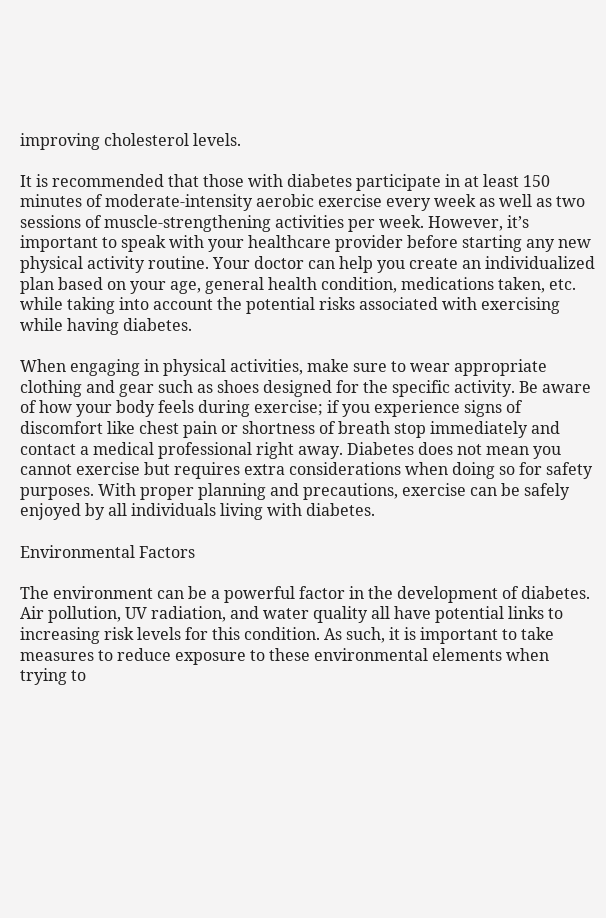improving cholesterol levels.

It is recommended that those with diabetes participate in at least 150 minutes of moderate-intensity aerobic exercise every week as well as two sessions of muscle-strengthening activities per week. However, it’s important to speak with your healthcare provider before starting any new physical activity routine. Your doctor can help you create an individualized plan based on your age, general health condition, medications taken, etc. while taking into account the potential risks associated with exercising while having diabetes.

When engaging in physical activities, make sure to wear appropriate clothing and gear such as shoes designed for the specific activity. Be aware of how your body feels during exercise; if you experience signs of discomfort like chest pain or shortness of breath stop immediately and contact a medical professional right away. Diabetes does not mean you cannot exercise but requires extra considerations when doing so for safety purposes. With proper planning and precautions, exercise can be safely enjoyed by all individuals living with diabetes.

Environmental Factors

The environment can be a powerful factor in the development of diabetes. Air pollution, UV radiation, and water quality all have potential links to increasing risk levels for this condition. As such, it is important to take measures to reduce exposure to these environmental elements when trying to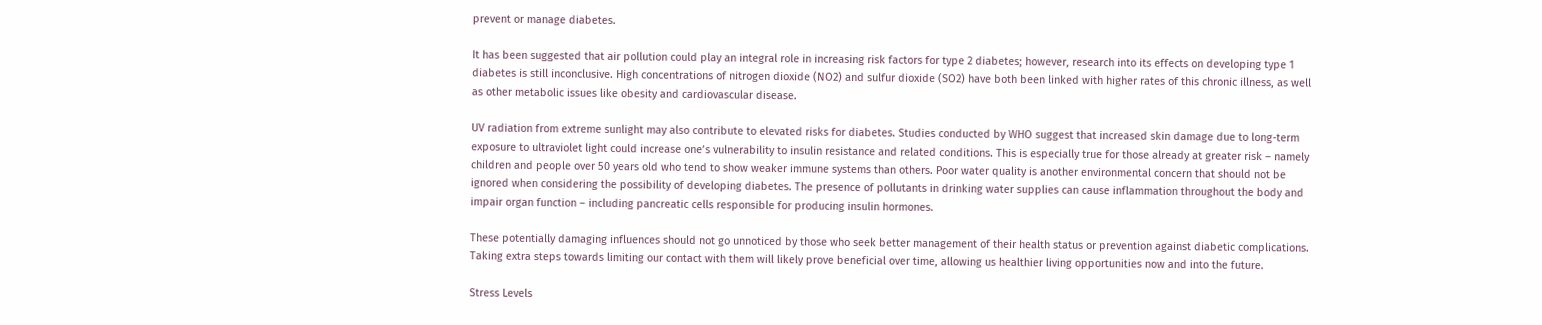prevent or manage diabetes.

It has been suggested that air pollution could play an integral role in increasing risk factors for type 2 diabetes; however, research into its effects on developing type 1 diabetes is still inconclusive. High concentrations of nitrogen dioxide (NO2) and sulfur dioxide (SO2) have both been linked with higher rates of this chronic illness, as well as other metabolic issues like obesity and cardiovascular disease.

UV radiation from extreme sunlight may also contribute to elevated risks for diabetes. Studies conducted by WHO suggest that increased skin damage due to long-term exposure to ultraviolet light could increase one’s vulnerability to insulin resistance and related conditions. This is especially true for those already at greater risk – namely children and people over 50 years old who tend to show weaker immune systems than others. Poor water quality is another environmental concern that should not be ignored when considering the possibility of developing diabetes. The presence of pollutants in drinking water supplies can cause inflammation throughout the body and impair organ function – including pancreatic cells responsible for producing insulin hormones.

These potentially damaging influences should not go unnoticed by those who seek better management of their health status or prevention against diabetic complications. Taking extra steps towards limiting our contact with them will likely prove beneficial over time, allowing us healthier living opportunities now and into the future.

Stress Levels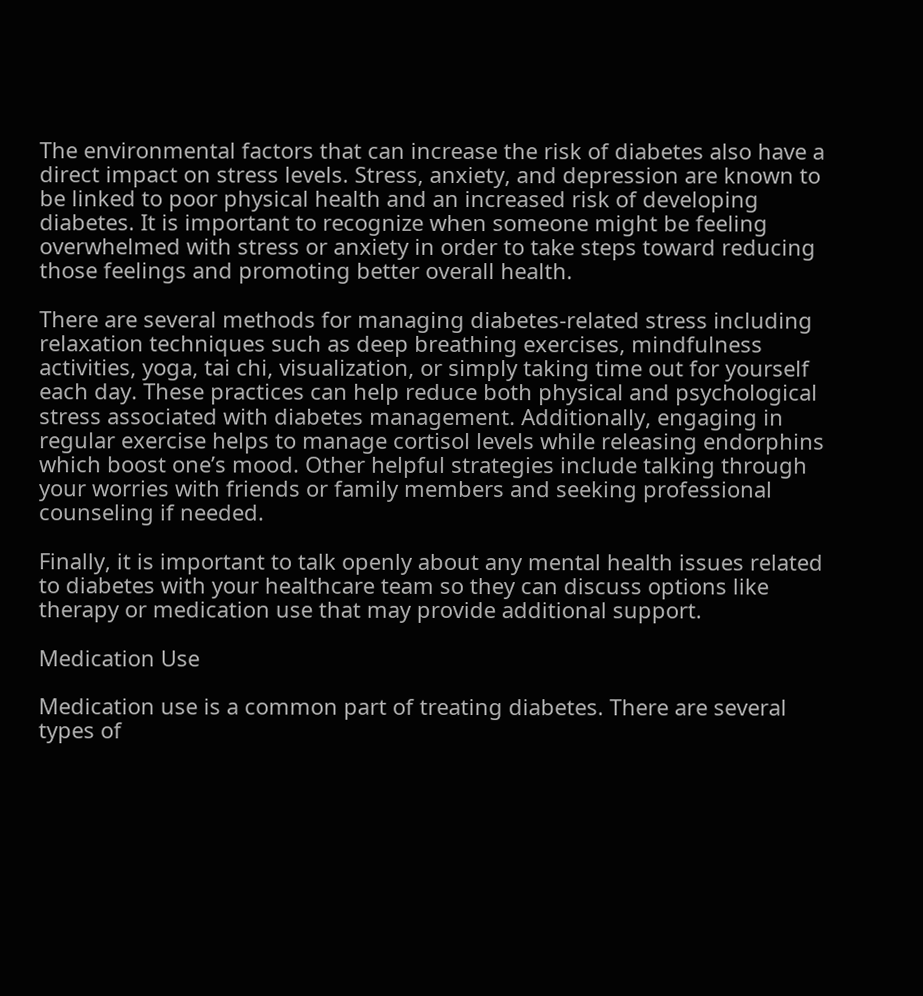The environmental factors that can increase the risk of diabetes also have a direct impact on stress levels. Stress, anxiety, and depression are known to be linked to poor physical health and an increased risk of developing diabetes. It is important to recognize when someone might be feeling overwhelmed with stress or anxiety in order to take steps toward reducing those feelings and promoting better overall health.

There are several methods for managing diabetes-related stress including relaxation techniques such as deep breathing exercises, mindfulness activities, yoga, tai chi, visualization, or simply taking time out for yourself each day. These practices can help reduce both physical and psychological stress associated with diabetes management. Additionally, engaging in regular exercise helps to manage cortisol levels while releasing endorphins which boost one’s mood. Other helpful strategies include talking through your worries with friends or family members and seeking professional counseling if needed.

Finally, it is important to talk openly about any mental health issues related to diabetes with your healthcare team so they can discuss options like therapy or medication use that may provide additional support.

Medication Use

Medication use is a common part of treating diabetes. There are several types of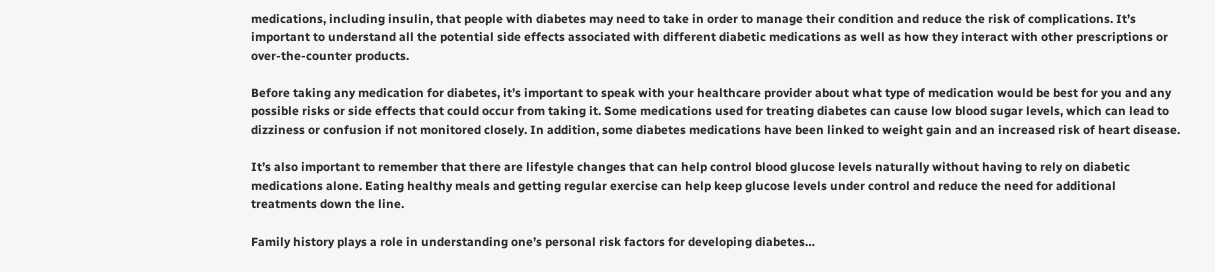medications, including insulin, that people with diabetes may need to take in order to manage their condition and reduce the risk of complications. It’s important to understand all the potential side effects associated with different diabetic medications as well as how they interact with other prescriptions or over-the-counter products.

Before taking any medication for diabetes, it’s important to speak with your healthcare provider about what type of medication would be best for you and any possible risks or side effects that could occur from taking it. Some medications used for treating diabetes can cause low blood sugar levels, which can lead to dizziness or confusion if not monitored closely. In addition, some diabetes medications have been linked to weight gain and an increased risk of heart disease.

It’s also important to remember that there are lifestyle changes that can help control blood glucose levels naturally without having to rely on diabetic medications alone. Eating healthy meals and getting regular exercise can help keep glucose levels under control and reduce the need for additional treatments down the line.

Family history plays a role in understanding one’s personal risk factors for developing diabetes…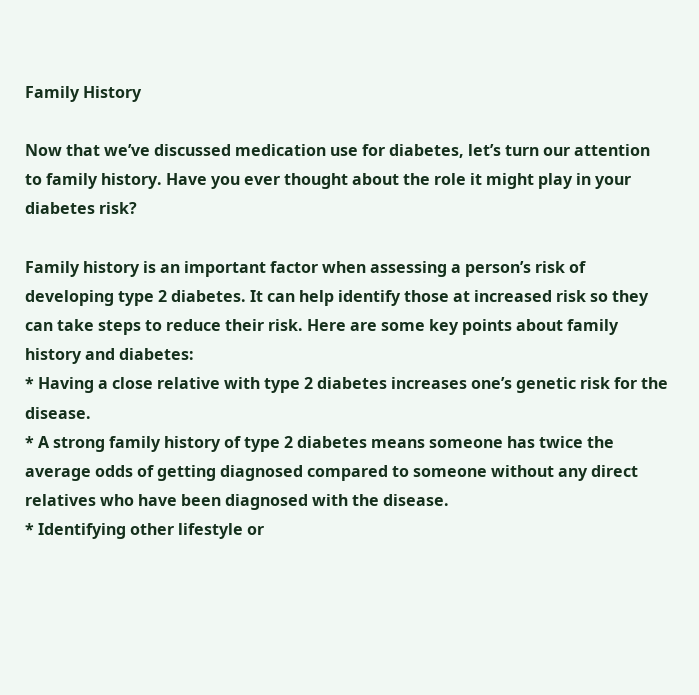Family History

Now that we’ve discussed medication use for diabetes, let’s turn our attention to family history. Have you ever thought about the role it might play in your diabetes risk?

Family history is an important factor when assessing a person’s risk of developing type 2 diabetes. It can help identify those at increased risk so they can take steps to reduce their risk. Here are some key points about family history and diabetes:
* Having a close relative with type 2 diabetes increases one’s genetic risk for the disease.
* A strong family history of type 2 diabetes means someone has twice the average odds of getting diagnosed compared to someone without any direct relatives who have been diagnosed with the disease.
* Identifying other lifestyle or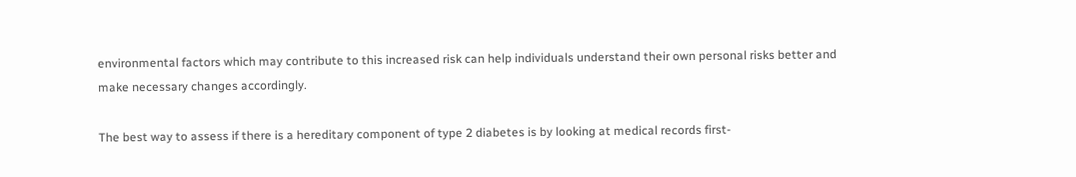environmental factors which may contribute to this increased risk can help individuals understand their own personal risks better and make necessary changes accordingly.

The best way to assess if there is a hereditary component of type 2 diabetes is by looking at medical records first-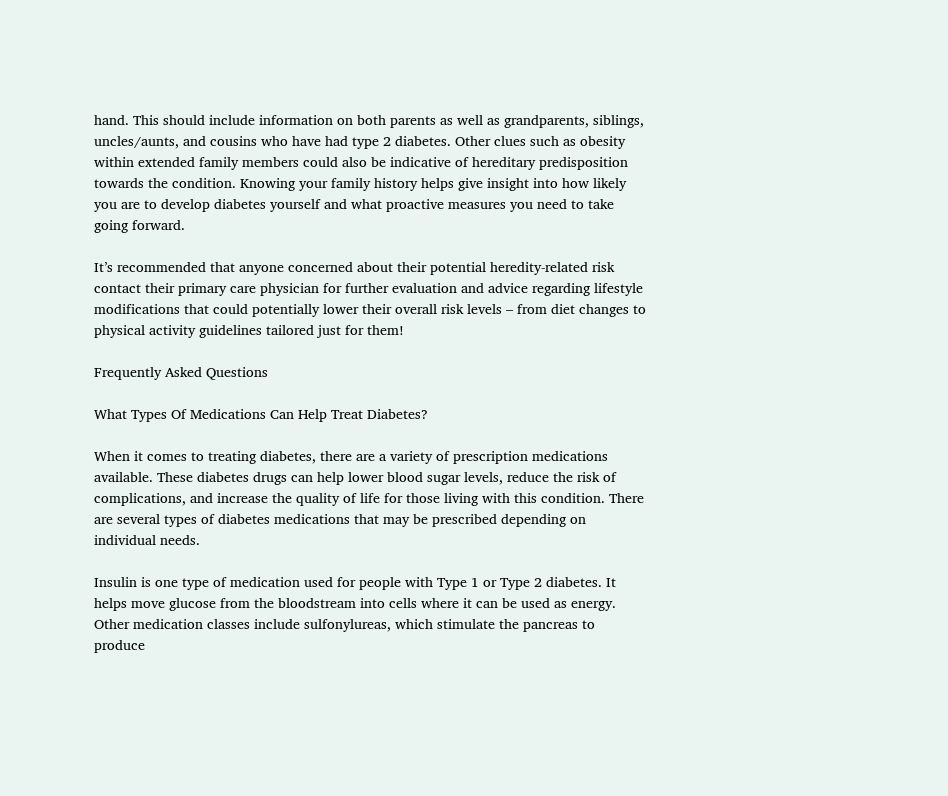hand. This should include information on both parents as well as grandparents, siblings, uncles/aunts, and cousins who have had type 2 diabetes. Other clues such as obesity within extended family members could also be indicative of hereditary predisposition towards the condition. Knowing your family history helps give insight into how likely you are to develop diabetes yourself and what proactive measures you need to take going forward.

It’s recommended that anyone concerned about their potential heredity-related risk contact their primary care physician for further evaluation and advice regarding lifestyle modifications that could potentially lower their overall risk levels – from diet changes to physical activity guidelines tailored just for them!

Frequently Asked Questions

What Types Of Medications Can Help Treat Diabetes?

When it comes to treating diabetes, there are a variety of prescription medications available. These diabetes drugs can help lower blood sugar levels, reduce the risk of complications, and increase the quality of life for those living with this condition. There are several types of diabetes medications that may be prescribed depending on individual needs.

Insulin is one type of medication used for people with Type 1 or Type 2 diabetes. It helps move glucose from the bloodstream into cells where it can be used as energy. Other medication classes include sulfonylureas, which stimulate the pancreas to produce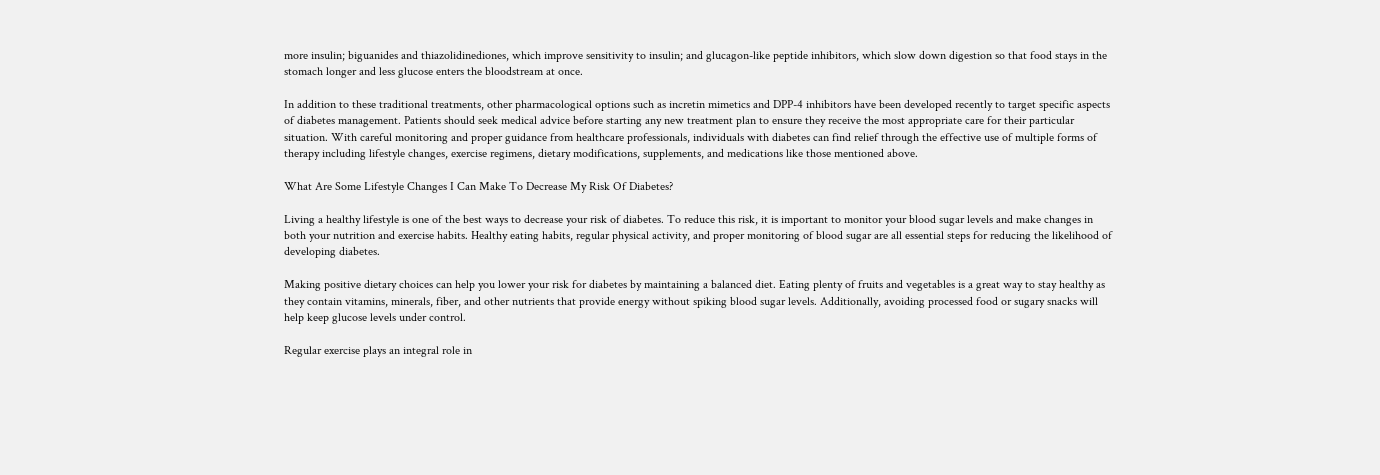more insulin; biguanides and thiazolidinediones, which improve sensitivity to insulin; and glucagon-like peptide inhibitors, which slow down digestion so that food stays in the stomach longer and less glucose enters the bloodstream at once.

In addition to these traditional treatments, other pharmacological options such as incretin mimetics and DPP-4 inhibitors have been developed recently to target specific aspects of diabetes management. Patients should seek medical advice before starting any new treatment plan to ensure they receive the most appropriate care for their particular situation. With careful monitoring and proper guidance from healthcare professionals, individuals with diabetes can find relief through the effective use of multiple forms of therapy including lifestyle changes, exercise regimens, dietary modifications, supplements, and medications like those mentioned above.

What Are Some Lifestyle Changes I Can Make To Decrease My Risk Of Diabetes?

Living a healthy lifestyle is one of the best ways to decrease your risk of diabetes. To reduce this risk, it is important to monitor your blood sugar levels and make changes in both your nutrition and exercise habits. Healthy eating habits, regular physical activity, and proper monitoring of blood sugar are all essential steps for reducing the likelihood of developing diabetes.

Making positive dietary choices can help you lower your risk for diabetes by maintaining a balanced diet. Eating plenty of fruits and vegetables is a great way to stay healthy as they contain vitamins, minerals, fiber, and other nutrients that provide energy without spiking blood sugar levels. Additionally, avoiding processed food or sugary snacks will help keep glucose levels under control.

Regular exercise plays an integral role in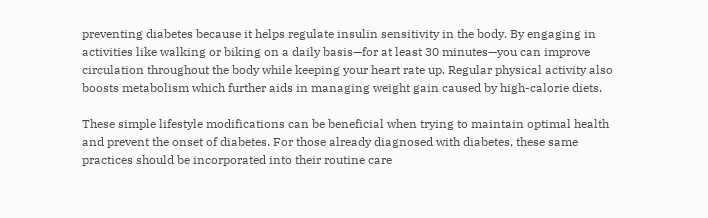preventing diabetes because it helps regulate insulin sensitivity in the body. By engaging in activities like walking or biking on a daily basis—for at least 30 minutes—you can improve circulation throughout the body while keeping your heart rate up. Regular physical activity also boosts metabolism which further aids in managing weight gain caused by high-calorie diets.

These simple lifestyle modifications can be beneficial when trying to maintain optimal health and prevent the onset of diabetes. For those already diagnosed with diabetes, these same practices should be incorporated into their routine care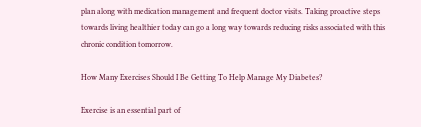plan along with medication management and frequent doctor visits. Taking proactive steps towards living healthier today can go a long way towards reducing risks associated with this chronic condition tomorrow.

How Many Exercises Should I Be Getting To Help Manage My Diabetes?

Exercise is an essential part of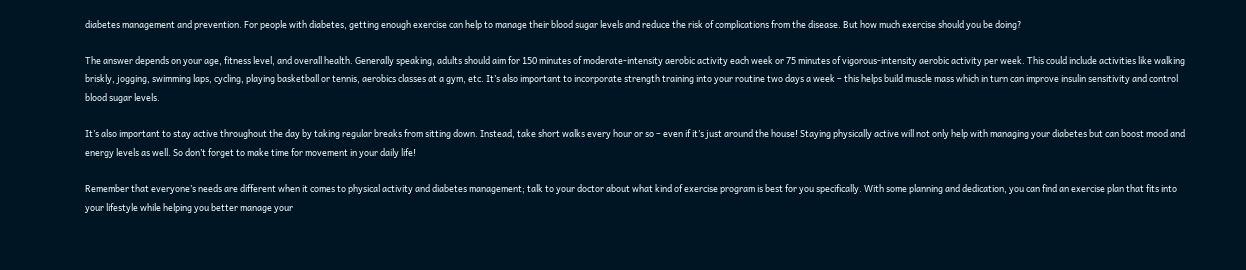diabetes management and prevention. For people with diabetes, getting enough exercise can help to manage their blood sugar levels and reduce the risk of complications from the disease. But how much exercise should you be doing?

The answer depends on your age, fitness level, and overall health. Generally speaking, adults should aim for 150 minutes of moderate-intensity aerobic activity each week or 75 minutes of vigorous-intensity aerobic activity per week. This could include activities like walking briskly, jogging, swimming laps, cycling, playing basketball or tennis, aerobics classes at a gym, etc. It’s also important to incorporate strength training into your routine two days a week – this helps build muscle mass which in turn can improve insulin sensitivity and control blood sugar levels.

It’s also important to stay active throughout the day by taking regular breaks from sitting down. Instead, take short walks every hour or so – even if it’s just around the house! Staying physically active will not only help with managing your diabetes but can boost mood and energy levels as well. So don’t forget to make time for movement in your daily life!

Remember that everyone’s needs are different when it comes to physical activity and diabetes management; talk to your doctor about what kind of exercise program is best for you specifically. With some planning and dedication, you can find an exercise plan that fits into your lifestyle while helping you better manage your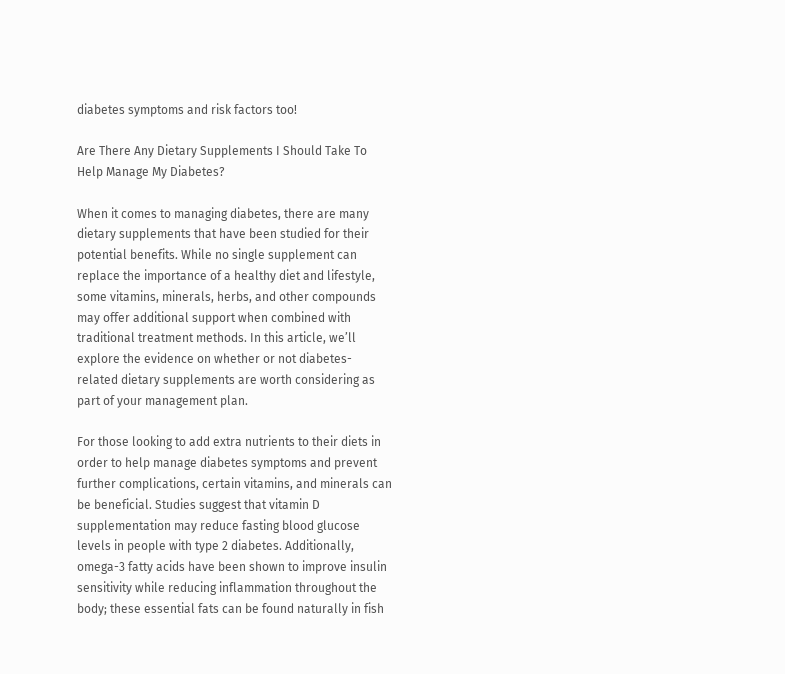diabetes symptoms and risk factors too!

Are There Any Dietary Supplements I Should Take To Help Manage My Diabetes?

When it comes to managing diabetes, there are many dietary supplements that have been studied for their potential benefits. While no single supplement can replace the importance of a healthy diet and lifestyle, some vitamins, minerals, herbs, and other compounds may offer additional support when combined with traditional treatment methods. In this article, we’ll explore the evidence on whether or not diabetes-related dietary supplements are worth considering as part of your management plan.

For those looking to add extra nutrients to their diets in order to help manage diabetes symptoms and prevent further complications, certain vitamins, and minerals can be beneficial. Studies suggest that vitamin D supplementation may reduce fasting blood glucose levels in people with type 2 diabetes. Additionally, omega-3 fatty acids have been shown to improve insulin sensitivity while reducing inflammation throughout the body; these essential fats can be found naturally in fish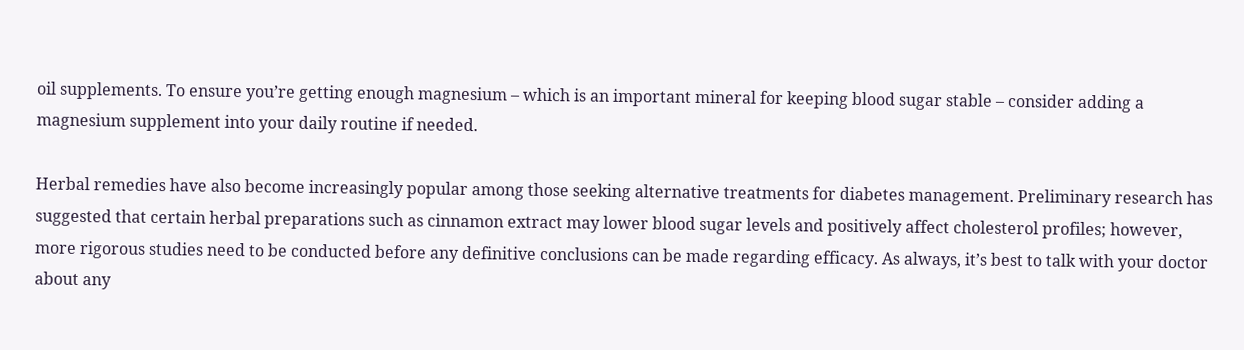oil supplements. To ensure you’re getting enough magnesium – which is an important mineral for keeping blood sugar stable – consider adding a magnesium supplement into your daily routine if needed.

Herbal remedies have also become increasingly popular among those seeking alternative treatments for diabetes management. Preliminary research has suggested that certain herbal preparations such as cinnamon extract may lower blood sugar levels and positively affect cholesterol profiles; however, more rigorous studies need to be conducted before any definitive conclusions can be made regarding efficacy. As always, it’s best to talk with your doctor about any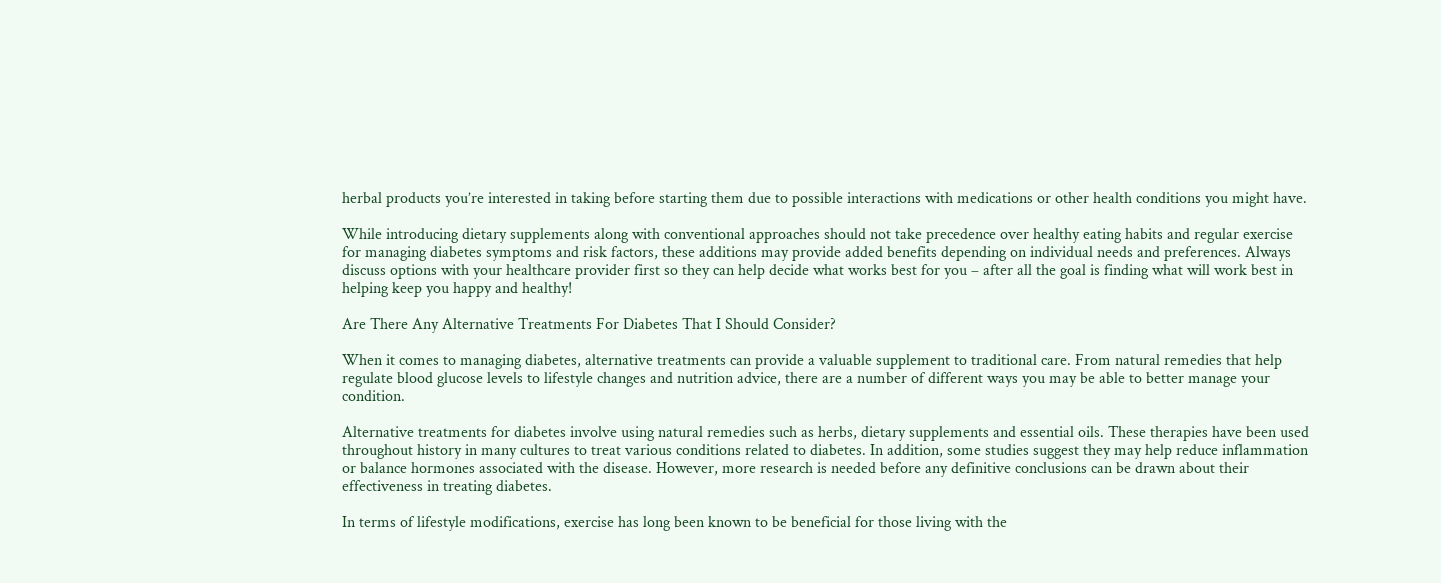herbal products you’re interested in taking before starting them due to possible interactions with medications or other health conditions you might have.

While introducing dietary supplements along with conventional approaches should not take precedence over healthy eating habits and regular exercise for managing diabetes symptoms and risk factors, these additions may provide added benefits depending on individual needs and preferences. Always discuss options with your healthcare provider first so they can help decide what works best for you – after all the goal is finding what will work best in helping keep you happy and healthy!

Are There Any Alternative Treatments For Diabetes That I Should Consider?

When it comes to managing diabetes, alternative treatments can provide a valuable supplement to traditional care. From natural remedies that help regulate blood glucose levels to lifestyle changes and nutrition advice, there are a number of different ways you may be able to better manage your condition.

Alternative treatments for diabetes involve using natural remedies such as herbs, dietary supplements and essential oils. These therapies have been used throughout history in many cultures to treat various conditions related to diabetes. In addition, some studies suggest they may help reduce inflammation or balance hormones associated with the disease. However, more research is needed before any definitive conclusions can be drawn about their effectiveness in treating diabetes.

In terms of lifestyle modifications, exercise has long been known to be beneficial for those living with the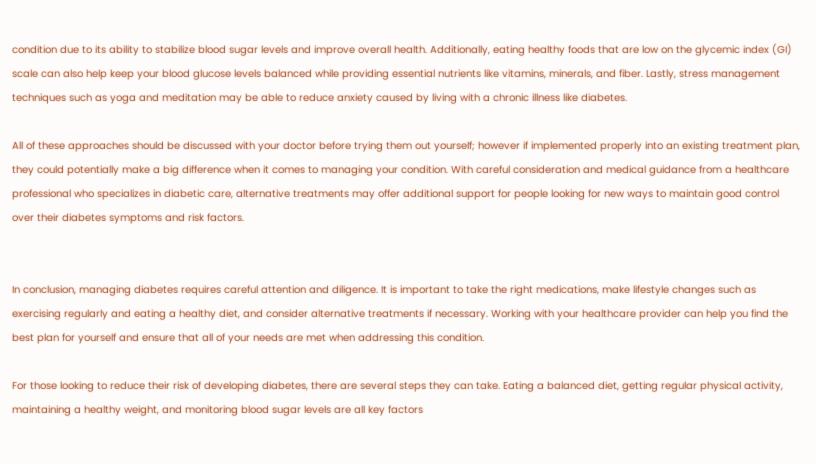condition due to its ability to stabilize blood sugar levels and improve overall health. Additionally, eating healthy foods that are low on the glycemic index (GI) scale can also help keep your blood glucose levels balanced while providing essential nutrients like vitamins, minerals, and fiber. Lastly, stress management techniques such as yoga and meditation may be able to reduce anxiety caused by living with a chronic illness like diabetes.

All of these approaches should be discussed with your doctor before trying them out yourself; however if implemented properly into an existing treatment plan, they could potentially make a big difference when it comes to managing your condition. With careful consideration and medical guidance from a healthcare professional who specializes in diabetic care, alternative treatments may offer additional support for people looking for new ways to maintain good control over their diabetes symptoms and risk factors.


In conclusion, managing diabetes requires careful attention and diligence. It is important to take the right medications, make lifestyle changes such as exercising regularly and eating a healthy diet, and consider alternative treatments if necessary. Working with your healthcare provider can help you find the best plan for yourself and ensure that all of your needs are met when addressing this condition.

For those looking to reduce their risk of developing diabetes, there are several steps they can take. Eating a balanced diet, getting regular physical activity, maintaining a healthy weight, and monitoring blood sugar levels are all key factors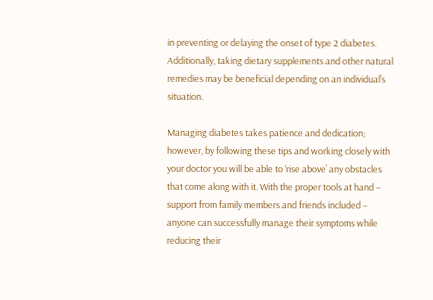in preventing or delaying the onset of type 2 diabetes. Additionally, taking dietary supplements and other natural remedies may be beneficial depending on an individual’s situation.

Managing diabetes takes patience and dedication; however, by following these tips and working closely with your doctor you will be able to ‘rise above’ any obstacles that come along with it. With the proper tools at hand – support from family members and friends included – anyone can successfully manage their symptoms while reducing their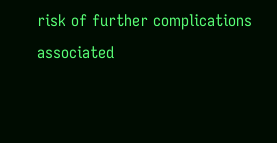risk of further complications associated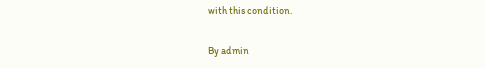with this condition.

By admin